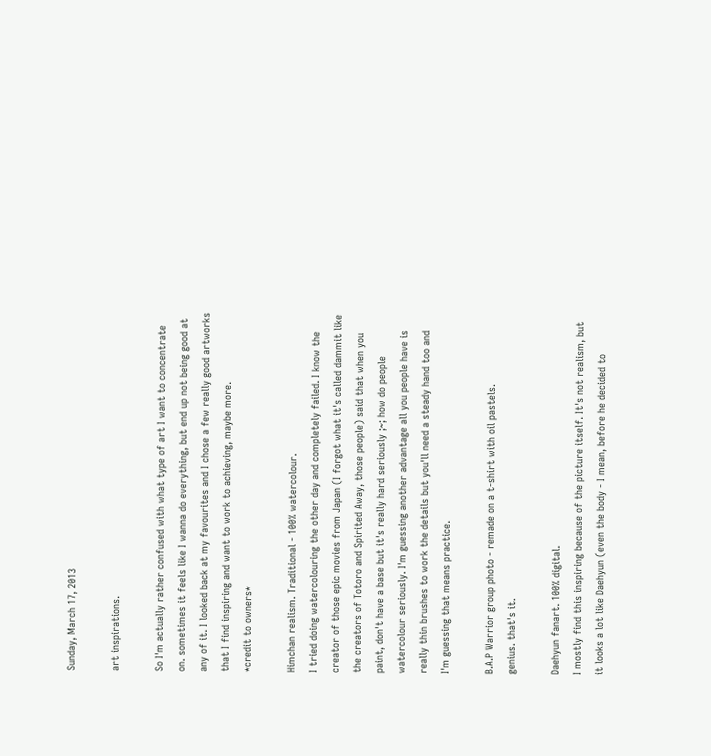Sunday, March 17, 2013

art inspirations.

So I'm actually rather confused with what type of art I want to concentrate on. sometimes it feels like I wanna do everything, but end up not being good at any of it. I looked back at my favourites and I chose a few really good artworks that I find inspiring and want to work to achieving, maybe more.
*credit to owners*

Himchan realism. Traditional - 100% watercolour.
I tried doing watercolouring the other day and completely failed. I know the creator of those epic movies from Japan (I forgot what it's called dammit like the creators of Totoro and Spirited Away, those people) said that when you paint, don't have a base but it's really hard seriously ;~; how do people watercolour seriously. I'm guessing another advantage all you people have is really thin brushes to work the details but you'll need a steady hand too and I'm guessing that means practice.

B.A.P Warrior group photo - remade on a t-shirt with oil pastels.
genius. that's it.

Daehyun fanart. 100% digital.
I mostly find this inspiring because of the picture itself. It's not realism, but it looks a lot like Daehyun (even the body - I mean, before he decided to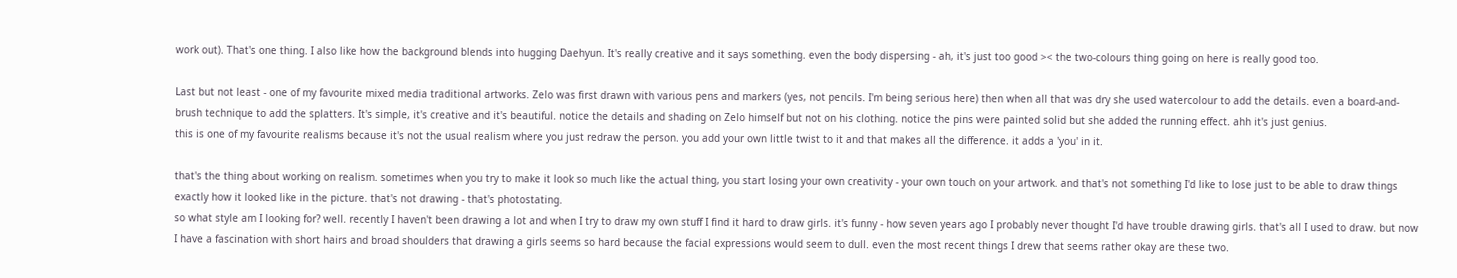work out). That's one thing. I also like how the background blends into hugging Daehyun. It's really creative and it says something. even the body dispersing - ah, it's just too good >< the two-colours thing going on here is really good too.

Last but not least - one of my favourite mixed media traditional artworks. Zelo was first drawn with various pens and markers (yes, not pencils. I'm being serious here) then when all that was dry she used watercolour to add the details. even a board-and-brush technique to add the splatters. It's simple, it's creative and it's beautiful. notice the details and shading on Zelo himself but not on his clothing. notice the pins were painted solid but she added the running effect. ahh it's just genius.
this is one of my favourite realisms because it's not the usual realism where you just redraw the person. you add your own little twist to it and that makes all the difference. it adds a 'you' in it.

that's the thing about working on realism. sometimes when you try to make it look so much like the actual thing, you start losing your own creativity - your own touch on your artwork. and that's not something I'd like to lose just to be able to draw things exactly how it looked like in the picture. that's not drawing - that's photostating.
so what style am I looking for? well. recently I haven't been drawing a lot and when I try to draw my own stuff I find it hard to draw girls. it's funny - how seven years ago I probably never thought I'd have trouble drawing girls. that's all I used to draw. but now I have a fascination with short hairs and broad shoulders that drawing a girls seems so hard because the facial expressions would seem to dull. even the most recent things I drew that seems rather okay are these two.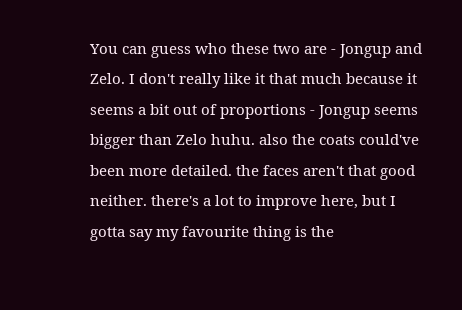You can guess who these two are - Jongup and Zelo. I don't really like it that much because it seems a bit out of proportions - Jongup seems bigger than Zelo huhu. also the coats could've been more detailed. the faces aren't that good neither. there's a lot to improve here, but I gotta say my favourite thing is the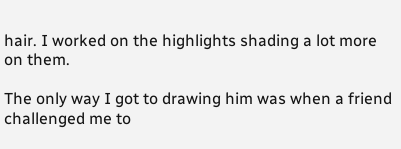hair. I worked on the highlights shading a lot more on them.

The only way I got to drawing him was when a friend challenged me to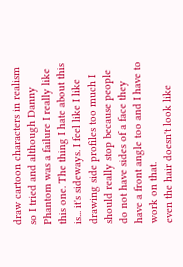draw cartoon characters in realism so I tried and although Danny Phantom was a failure I really like this one. The thing I hate about this is... it's sideways. I feel like I like drawing side profiles too much I should really stop because people do not have sides of a face they have a front angle too and I have to work on that.
even the hair doesn't look like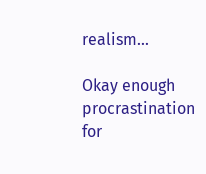realism...

Okay enough procrastination for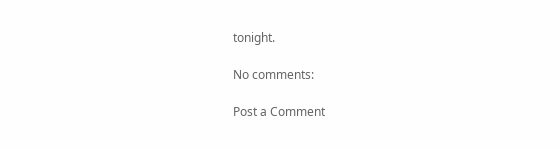tonight.

No comments:

Post a Comment